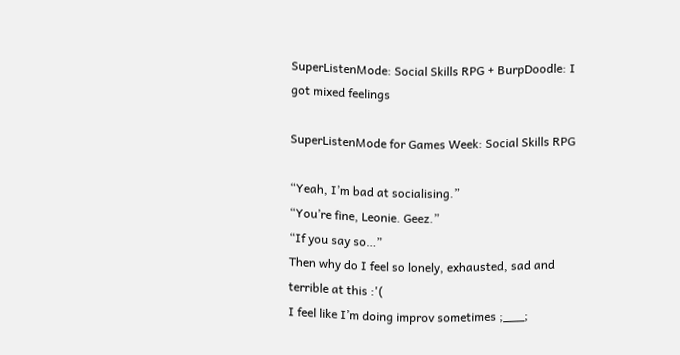SuperListenMode: Social Skills RPG + BurpDoodle: I got mixed feelings

SuperListenMode for Games Week: Social Skills RPG

“Yeah, I’m bad at socialising.”
“You’re fine, Leonie. Geez.”
“If you say so…”
Then why do I feel so lonely, exhausted, sad and terrible at this :'(
I feel like I’m doing improv sometimes ;___;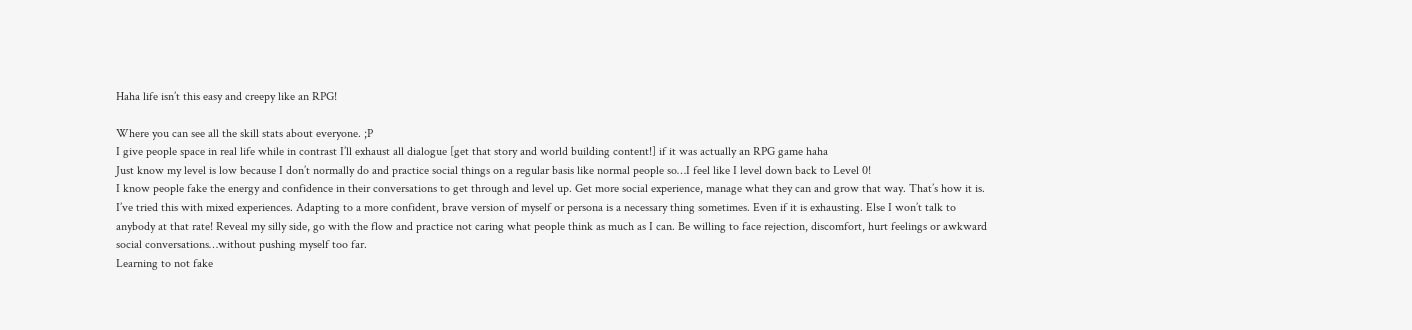Haha life isn’t this easy and creepy like an RPG!

Where you can see all the skill stats about everyone. ;P
I give people space in real life while in contrast I’ll exhaust all dialogue [get that story and world building content!] if it was actually an RPG game haha
Just know my level is low because I don’t normally do and practice social things on a regular basis like normal people so…I feel like I level down back to Level 0!
I know people fake the energy and confidence in their conversations to get through and level up. Get more social experience, manage what they can and grow that way. That’s how it is.
I’ve tried this with mixed experiences. Adapting to a more confident, brave version of myself or persona is a necessary thing sometimes. Even if it is exhausting. Else I won’t talk to anybody at that rate! Reveal my silly side, go with the flow and practice not caring what people think as much as I can. Be willing to face rejection, discomfort, hurt feelings or awkward social conversations…without pushing myself too far.
Learning to not fake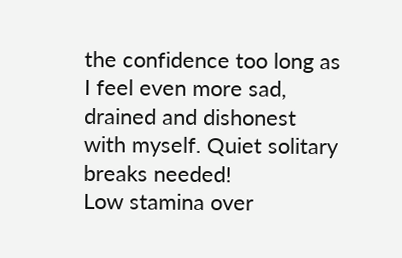the confidence too long as I feel even more sad, drained and dishonest with myself. Quiet solitary breaks needed!
Low stamina over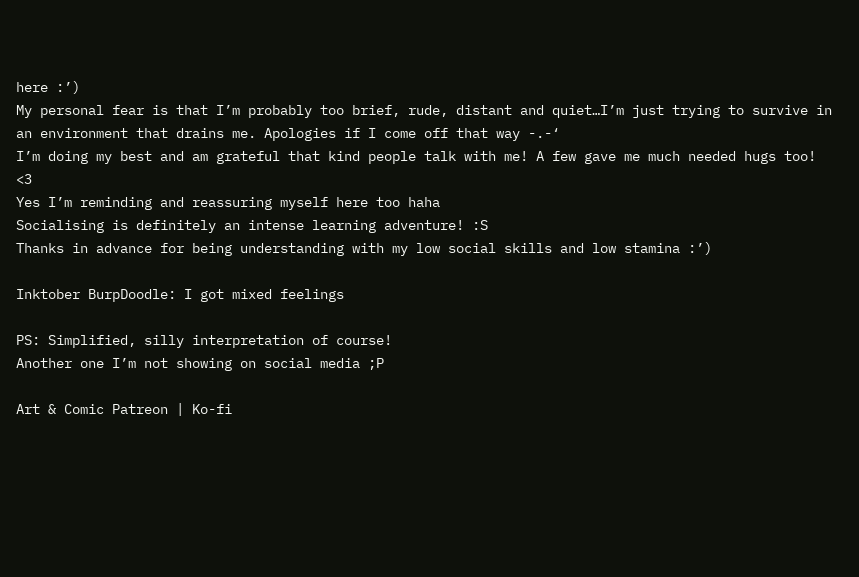here :’)
My personal fear is that I’m probably too brief, rude, distant and quiet…I’m just trying to survive in an environment that drains me. Apologies if I come off that way -.-‘
I’m doing my best and am grateful that kind people talk with me! A few gave me much needed hugs too! <3
Yes I’m reminding and reassuring myself here too haha
Socialising is definitely an intense learning adventure! :S
Thanks in advance for being understanding with my low social skills and low stamina :’)

Inktober BurpDoodle: I got mixed feelings

PS: Simplified, silly interpretation of course!
Another one I’m not showing on social media ;P

Art & Comic Patreon | Ko-fi